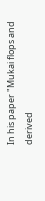In his paper "Mukai flops and derived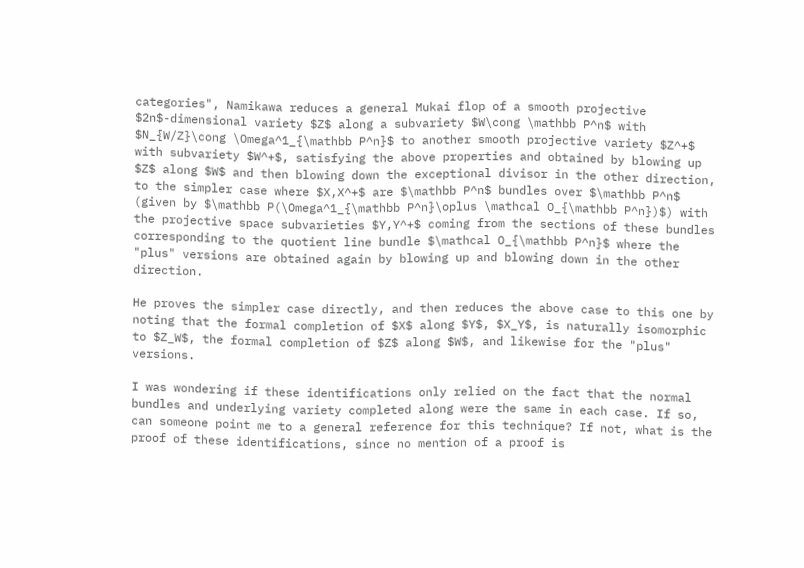categories", Namikawa reduces a general Mukai flop of a smooth projective $2n$-dimensional variety $Z$ along a subvariety $W\cong \mathbb P^n$ with $N_{W/Z}\cong \Omega^1_{\mathbb P^n}$ to another smooth projective variety $Z^+$ with subvariety $W^+$, satisfying the above properties and obtained by blowing up $Z$ along $W$ and then blowing down the exceptional divisor in the other direction, to the simpler case where $X,X^+$ are $\mathbb P^n$ bundles over $\mathbb P^n$ (given by $\mathbb P(\Omega^1_{\mathbb P^n}\oplus \mathcal O_{\mathbb P^n})$) with the projective space subvarieties $Y,Y^+$ coming from the sections of these bundles corresponding to the quotient line bundle $\mathcal O_{\mathbb P^n}$ where the "plus" versions are obtained again by blowing up and blowing down in the other direction.

He proves the simpler case directly, and then reduces the above case to this one by noting that the formal completion of $X$ along $Y$, $X_Y$, is naturally isomorphic to $Z_W$, the formal completion of $Z$ along $W$, and likewise for the "plus" versions.

I was wondering if these identifications only relied on the fact that the normal bundles and underlying variety completed along were the same in each case. If so, can someone point me to a general reference for this technique? If not, what is the proof of these identifications, since no mention of a proof is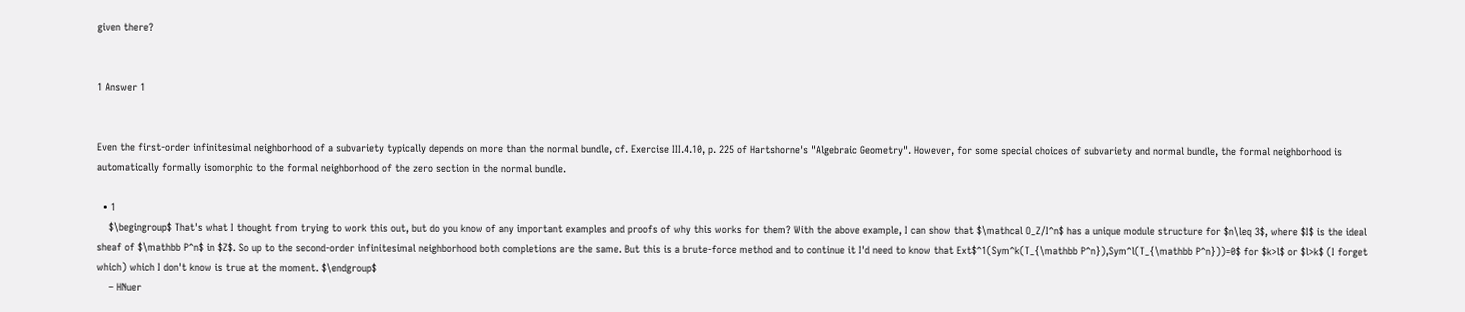given there?


1 Answer 1


Even the first-order infinitesimal neighborhood of a subvariety typically depends on more than the normal bundle, cf. Exercise III.4.10, p. 225 of Hartshorne's "Algebraic Geometry". However, for some special choices of subvariety and normal bundle, the formal neighborhood is automatically formally isomorphic to the formal neighborhood of the zero section in the normal bundle.

  • 1
    $\begingroup$ That's what I thought from trying to work this out, but do you know of any important examples and proofs of why this works for them? With the above example, I can show that $\mathcal O_Z/I^n$ has a unique module structure for $n\leq 3$, where $I$ is the ideal sheaf of $\mathbb P^n$ in $Z$. So up to the second-order infinitesimal neighborhood both completions are the same. But this is a brute-force method and to continue it I'd need to know that Ext$^1(Sym^k(T_{\mathbb P^n}),Sym^l(T_{\mathbb P^n}))=0$ for $k>l$ or $l>k$ (I forget which) which I don't know is true at the moment. $\endgroup$
    – HNuer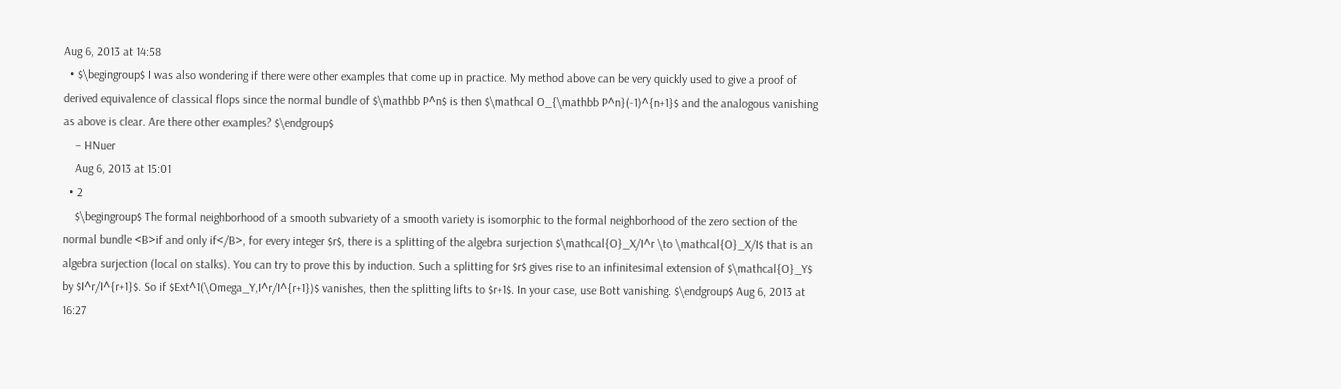Aug 6, 2013 at 14:58
  • $\begingroup$ I was also wondering if there were other examples that come up in practice. My method above can be very quickly used to give a proof of derived equivalence of classical flops since the normal bundle of $\mathbb P^n$ is then $\mathcal O_{\mathbb P^n}(-1)^{n+1}$ and the analogous vanishing as above is clear. Are there other examples? $\endgroup$
    – HNuer
    Aug 6, 2013 at 15:01
  • 2
    $\begingroup$ The formal neighborhood of a smooth subvariety of a smooth variety is isomorphic to the formal neighborhood of the zero section of the normal bundle <B>if and only if</B>, for every integer $r$, there is a splitting of the algebra surjection $\mathcal{O}_X/I^r \to \mathcal{O}_X/I$ that is an algebra surjection (local on stalks). You can try to prove this by induction. Such a splitting for $r$ gives rise to an infinitesimal extension of $\mathcal{O}_Y$ by $I^r/I^{r+1}$. So if $Ext^1(\Omega_Y,I^r/I^{r+1})$ vanishes, then the splitting lifts to $r+1$. In your case, use Bott vanishing. $\endgroup$ Aug 6, 2013 at 16:27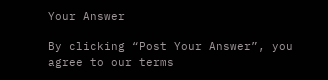Your Answer

By clicking “Post Your Answer”, you agree to our terms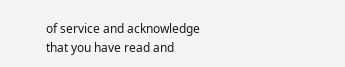of service and acknowledge that you have read and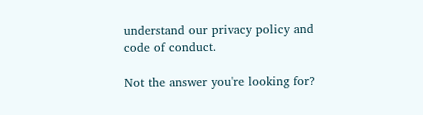understand our privacy policy and code of conduct.

Not the answer you're looking for?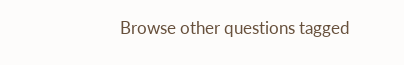Browse other questions tagged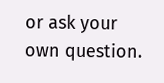or ask your own question.